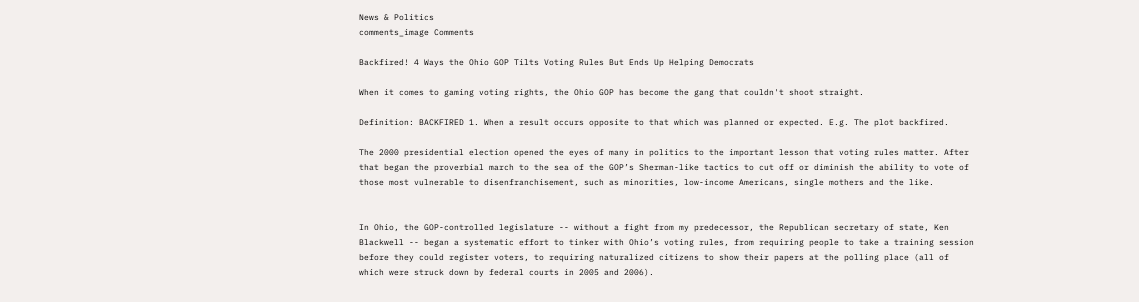News & Politics
comments_image Comments

Backfired! 4 Ways the Ohio GOP Tilts Voting Rules But Ends Up Helping Democrats

When it comes to gaming voting rights, the Ohio GOP has become the gang that couldn't shoot straight.

Definition: BACKFIRED 1. When a result occurs opposite to that which was planned or expected. E.g. The plot backfired.

The 2000 presidential election opened the eyes of many in politics to the important lesson that voting rules matter. After that began the proverbial march to the sea of the GOP’s Sherman-like tactics to cut off or diminish the ability to vote of those most vulnerable to disenfranchisement, such as minorities, low-income Americans, single mothers and the like.


In Ohio, the GOP-controlled legislature -- without a fight from my predecessor, the Republican secretary of state, Ken Blackwell -- began a systematic effort to tinker with Ohio’s voting rules, from requiring people to take a training session before they could register voters, to requiring naturalized citizens to show their papers at the polling place (all of which were struck down by federal courts in 2005 and 2006).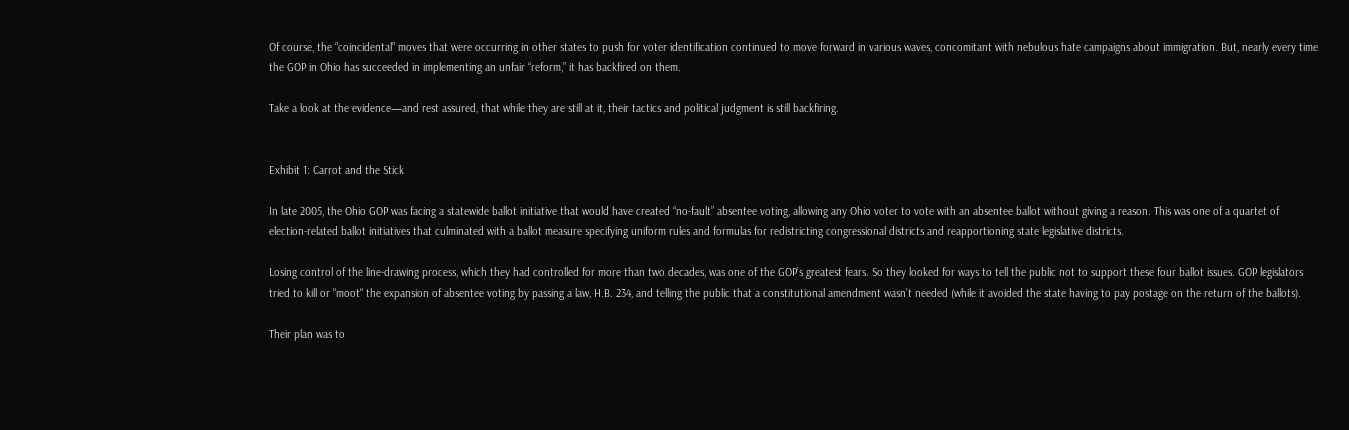Of course, the “coincidental” moves that were occurring in other states to push for voter identification continued to move forward in various waves, concomitant with nebulous hate campaigns about immigration. But, nearly every time the GOP in Ohio has succeeded in implementing an unfair “reform,” it has backfired on them.

Take a look at the evidence—and rest assured, that while they are still at it, their tactics and political judgment is still backfiring.


Exhibit 1: Carrot and the Stick

In late 2005, the Ohio GOP was facing a statewide ballot initiative that would have created “no-fault” absentee voting, allowing any Ohio voter to vote with an absentee ballot without giving a reason. This was one of a quartet of election-related ballot initiatives that culminated with a ballot measure specifying uniform rules and formulas for redistricting congressional districts and reapportioning state legislative districts.

Losing control of the line-drawing process, which they had controlled for more than two decades, was one of the GOP’s greatest fears. So they looked for ways to tell the public not to support these four ballot issues. GOP legislators tried to kill or "moot" the expansion of absentee voting by passing a law, H.B. 234, and telling the public that a constitutional amendment wasn’t needed (while it avoided the state having to pay postage on the return of the ballots).

Their plan was to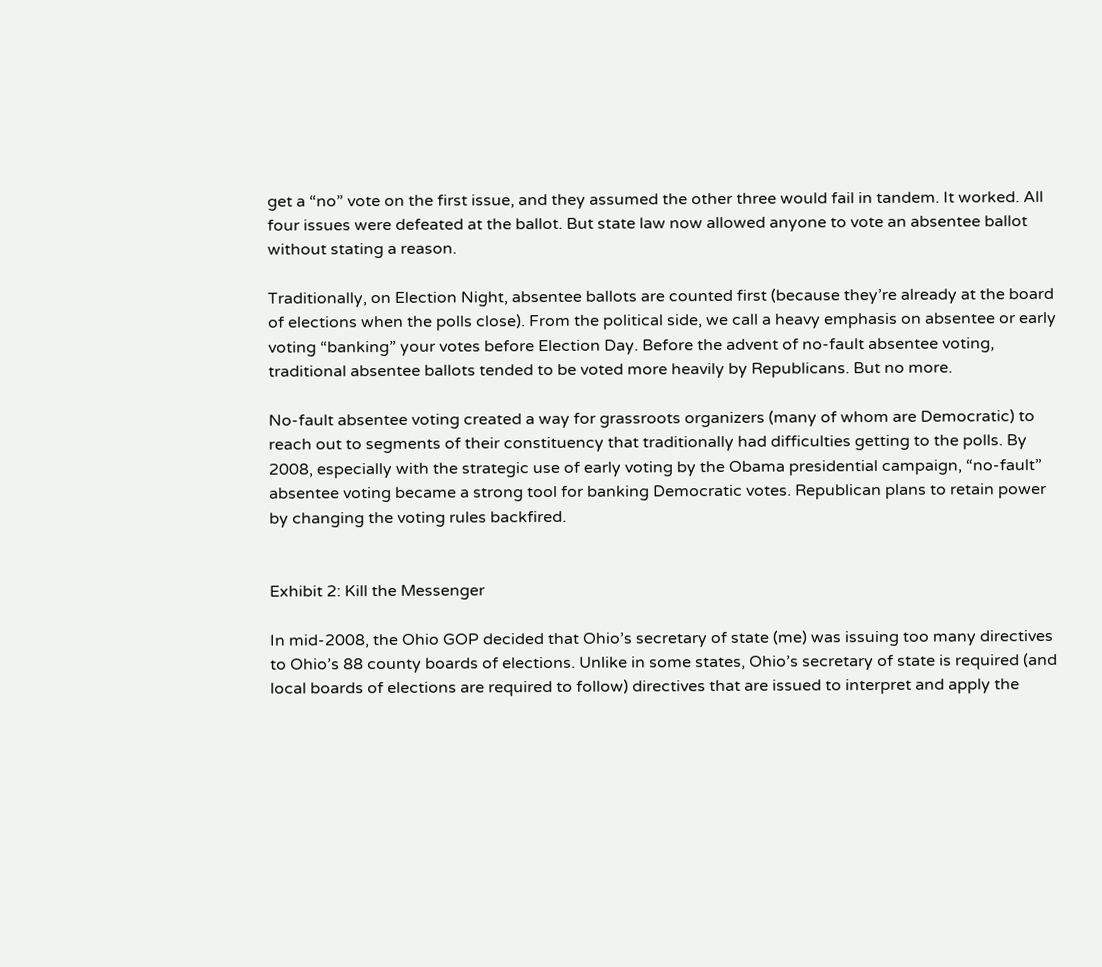get a “no” vote on the first issue, and they assumed the other three would fail in tandem. It worked. All four issues were defeated at the ballot. But state law now allowed anyone to vote an absentee ballot without stating a reason.

Traditionally, on Election Night, absentee ballots are counted first (because they’re already at the board of elections when the polls close). From the political side, we call a heavy emphasis on absentee or early voting “banking” your votes before Election Day. Before the advent of no-fault absentee voting, traditional absentee ballots tended to be voted more heavily by Republicans. But no more.

No-fault absentee voting created a way for grassroots organizers (many of whom are Democratic) to reach out to segments of their constituency that traditionally had difficulties getting to the polls. By 2008, especially with the strategic use of early voting by the Obama presidential campaign, “no-fault” absentee voting became a strong tool for banking Democratic votes. Republican plans to retain power by changing the voting rules backfired.


Exhibit 2: Kill the Messenger

In mid-2008, the Ohio GOP decided that Ohio’s secretary of state (me) was issuing too many directives to Ohio’s 88 county boards of elections. Unlike in some states, Ohio’s secretary of state is required (and local boards of elections are required to follow) directives that are issued to interpret and apply the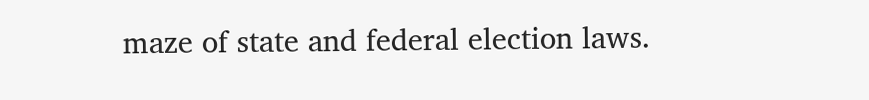maze of state and federal election laws.